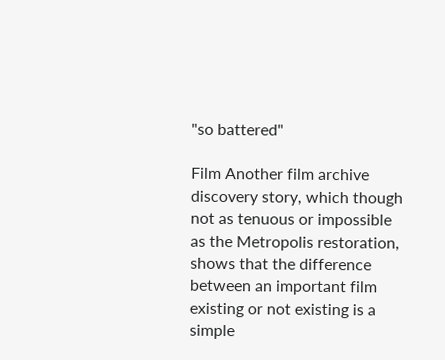"so battered"

Film Another film archive discovery story, which though not as tenuous or impossible as the Metropolis restoration, shows that the difference between an important film existing or not existing is a simple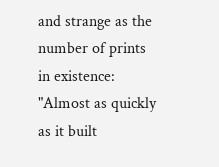and strange as the number of prints in existence:
"Almost as quickly as it built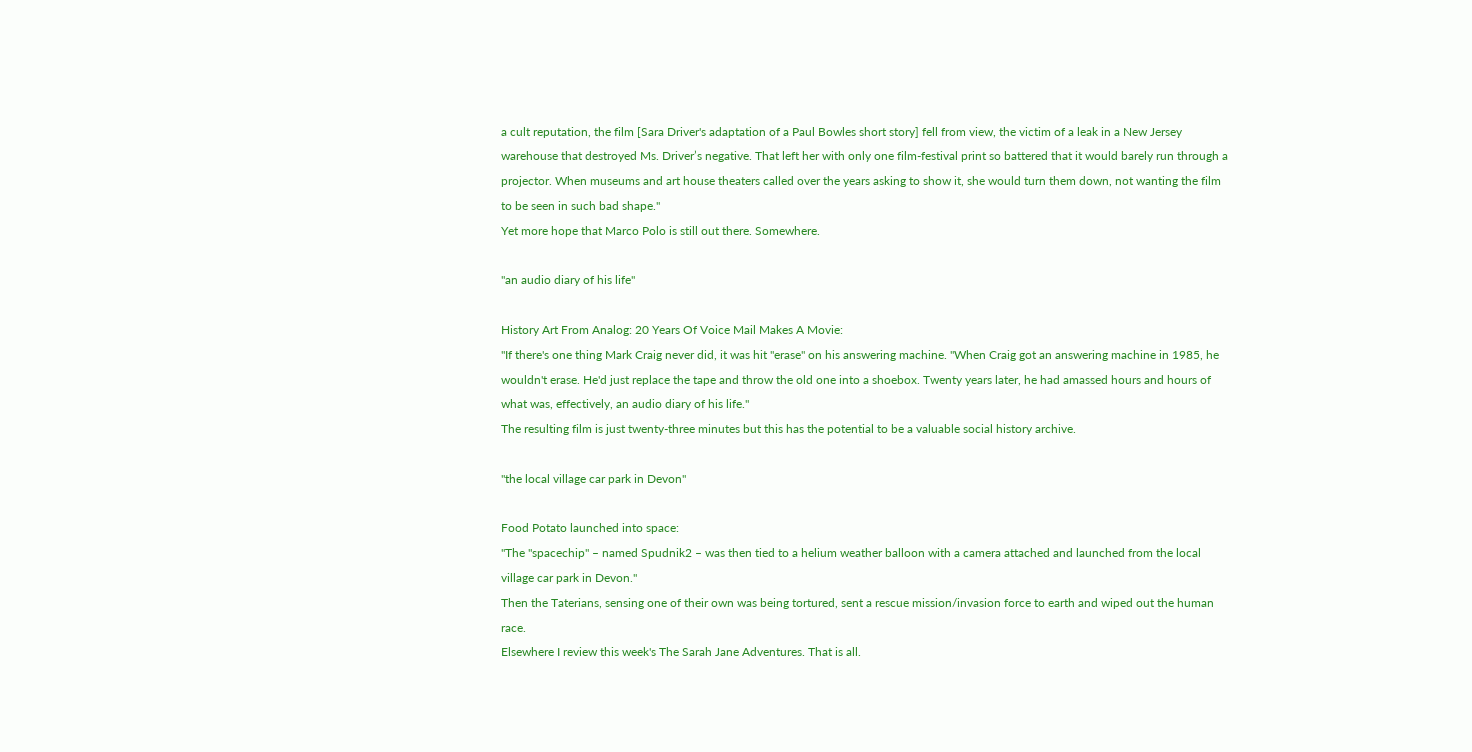a cult reputation, the film [Sara Driver's adaptation of a Paul Bowles short story] fell from view, the victim of a leak in a New Jersey warehouse that destroyed Ms. Driver’s negative. That left her with only one film-festival print so battered that it would barely run through a projector. When museums and art house theaters called over the years asking to show it, she would turn them down, not wanting the film to be seen in such bad shape."
Yet more hope that Marco Polo is still out there. Somewhere.

"an audio diary of his life"

History Art From Analog: 20 Years Of Voice Mail Makes A Movie:
"If there's one thing Mark Craig never did, it was hit "erase" on his answering machine. "When Craig got an answering machine in 1985, he wouldn't erase. He'd just replace the tape and throw the old one into a shoebox. Twenty years later, he had amassed hours and hours of what was, effectively, an audio diary of his life."
The resulting film is just twenty-three minutes but this has the potential to be a valuable social history archive.

"the local village car park in Devon"

Food Potato launched into space:
"The "spacechip" – named Spudnik2 – was then tied to a helium weather balloon with a camera attached and launched from the local village car park in Devon."
Then the Taterians, sensing one of their own was being tortured, sent a rescue mission/invasion force to earth and wiped out the human race.
Elsewhere I review this week's The Sarah Jane Adventures. That is all.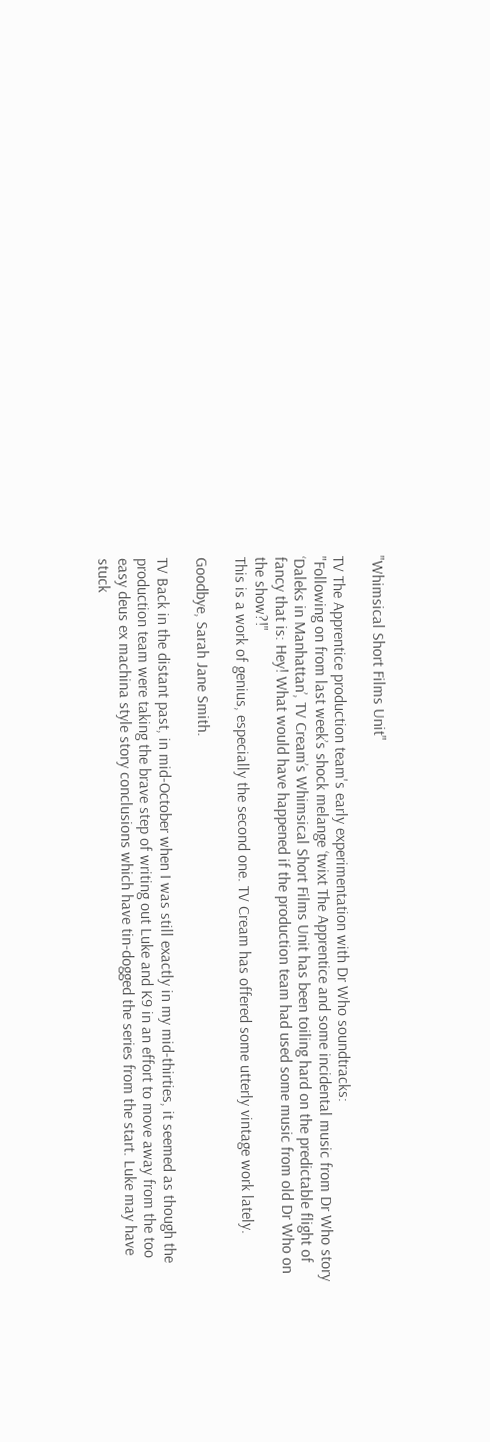"Whimsical Short Films Unit"

TV The Apprentice production team's early experimentation with Dr Who soundtracks:
"Following on from last week’s shock melange ‘twixt The Apprentice and some incidental music from Dr Who story ‘Daleks in Manhattan’, TV Cream’s Whimsical Short Films Unit has been toiling hard on the predictable flight of fancy that is: Hey! What would have happened if the production team had used some music from old Dr Who on the show?!"
This is a work of genius, especially the second one. TV Cream has offered some utterly vintage work lately.

Goodbye, Sarah Jane Smith.

TV Back in the distant past, in mid-October when I was still exactly in my mid-thirties, it seemed as though the production team were taking the brave step of writing out Luke and K9 in an effort to move away from the too easy deus ex machina style story conclusions which have tin-dogged the series from the start. Luke may have stuck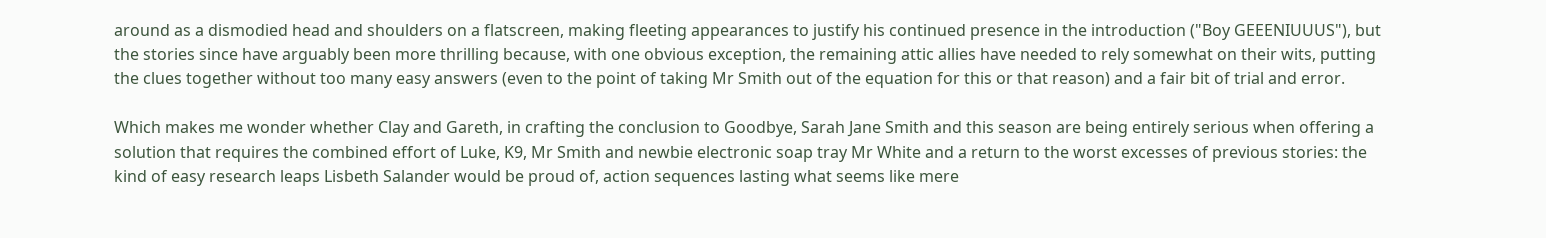around as a dismodied head and shoulders on a flatscreen, making fleeting appearances to justify his continued presence in the introduction ("Boy GEEENIUUUS"), but the stories since have arguably been more thrilling because, with one obvious exception, the remaining attic allies have needed to rely somewhat on their wits, putting the clues together without too many easy answers (even to the point of taking Mr Smith out of the equation for this or that reason) and a fair bit of trial and error.

Which makes me wonder whether Clay and Gareth, in crafting the conclusion to Goodbye, Sarah Jane Smith and this season are being entirely serious when offering a solution that requires the combined effort of Luke, K9, Mr Smith and newbie electronic soap tray Mr White and a return to the worst excesses of previous stories: the kind of easy research leaps Lisbeth Salander would be proud of, action sequences lasting what seems like mere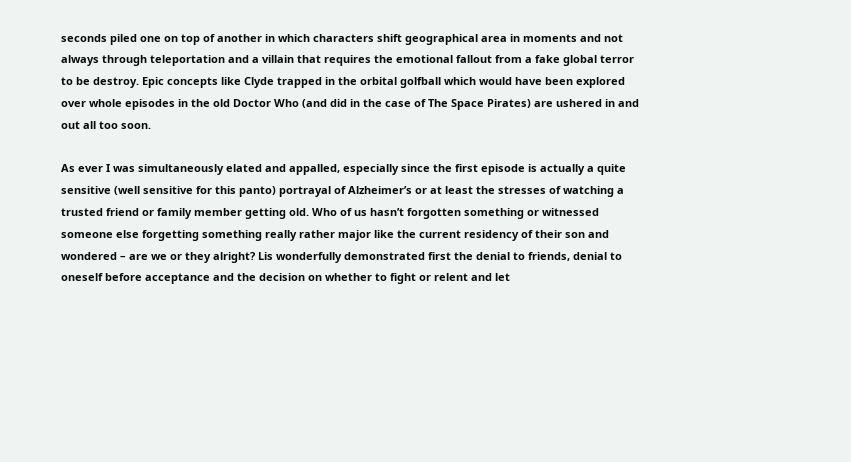seconds piled one on top of another in which characters shift geographical area in moments and not always through teleportation and a villain that requires the emotional fallout from a fake global terror to be destroy. Epic concepts like Clyde trapped in the orbital golfball which would have been explored over whole episodes in the old Doctor Who (and did in the case of The Space Pirates) are ushered in and out all too soon.

As ever I was simultaneously elated and appalled, especially since the first episode is actually a quite sensitive (well sensitive for this panto) portrayal of Alzheimer’s or at least the stresses of watching a trusted friend or family member getting old. Who of us hasn’t forgotten something or witnessed someone else forgetting something really rather major like the current residency of their son and wondered – are we or they alright? Lis wonderfully demonstrated first the denial to friends, denial to oneself before acceptance and the decision on whether to fight or relent and let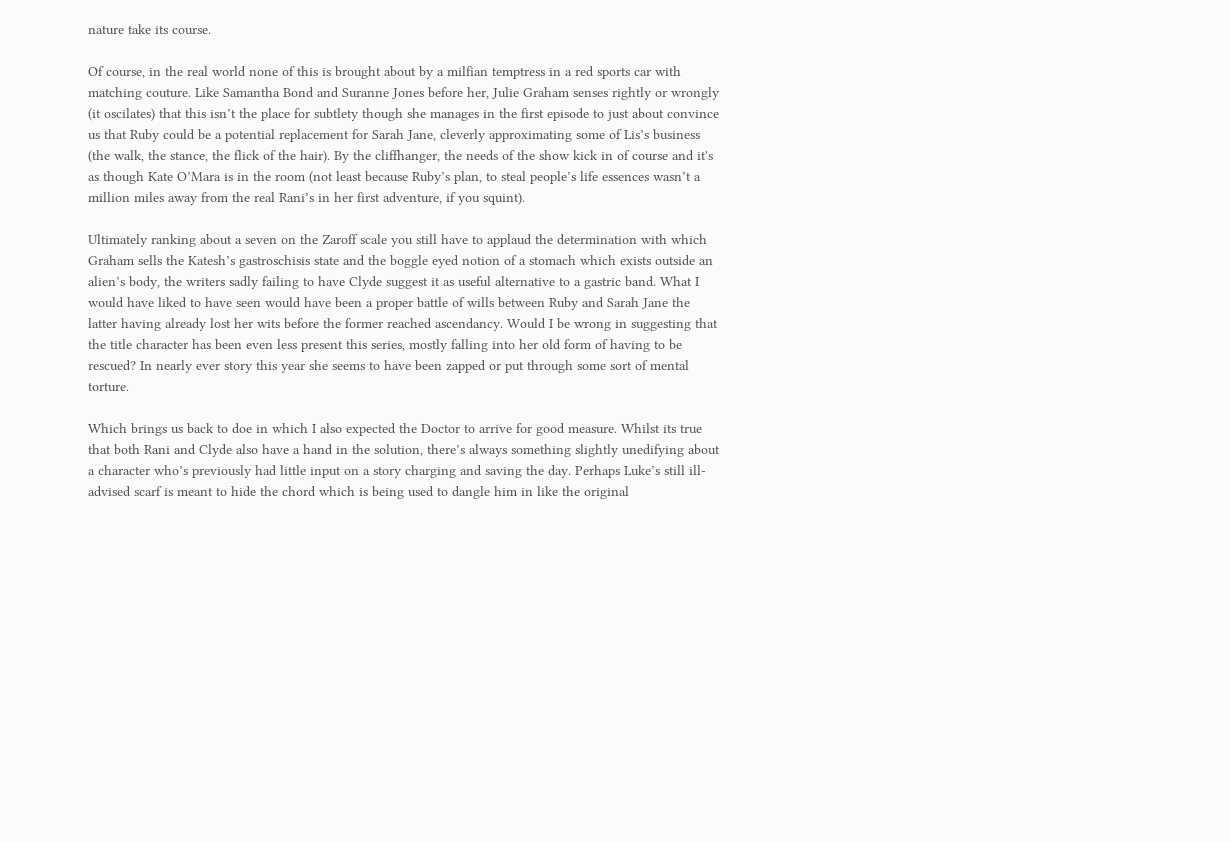nature take its course.

Of course, in the real world none of this is brought about by a milfian temptress in a red sports car with matching couture. Like Samantha Bond and Suranne Jones before her, Julie Graham senses rightly or wrongly (it oscilates) that this isn’t the place for subtlety though she manages in the first episode to just about convince us that Ruby could be a potential replacement for Sarah Jane, cleverly approximating some of Lis’s business (the walk, the stance, the flick of the hair). By the cliffhanger, the needs of the show kick in of course and it's as though Kate O’Mara is in the room (not least because Ruby’s plan, to steal people’s life essences wasn’t a million miles away from the real Rani’s in her first adventure, if you squint).

Ultimately ranking about a seven on the Zaroff scale you still have to applaud the determination with which Graham sells the Katesh’s gastroschisis state and the boggle eyed notion of a stomach which exists outside an alien’s body, the writers sadly failing to have Clyde suggest it as useful alternative to a gastric band. What I would have liked to have seen would have been a proper battle of wills between Ruby and Sarah Jane the latter having already lost her wits before the former reached ascendancy. Would I be wrong in suggesting that the title character has been even less present this series, mostly falling into her old form of having to be rescued? In nearly ever story this year she seems to have been zapped or put through some sort of mental torture.

Which brings us back to doe in which I also expected the Doctor to arrive for good measure. Whilst its true that both Rani and Clyde also have a hand in the solution, there’s always something slightly unedifying about a character who’s previously had little input on a story charging and saving the day. Perhaps Luke’s still ill-advised scarf is meant to hide the chord which is being used to dangle him in like the original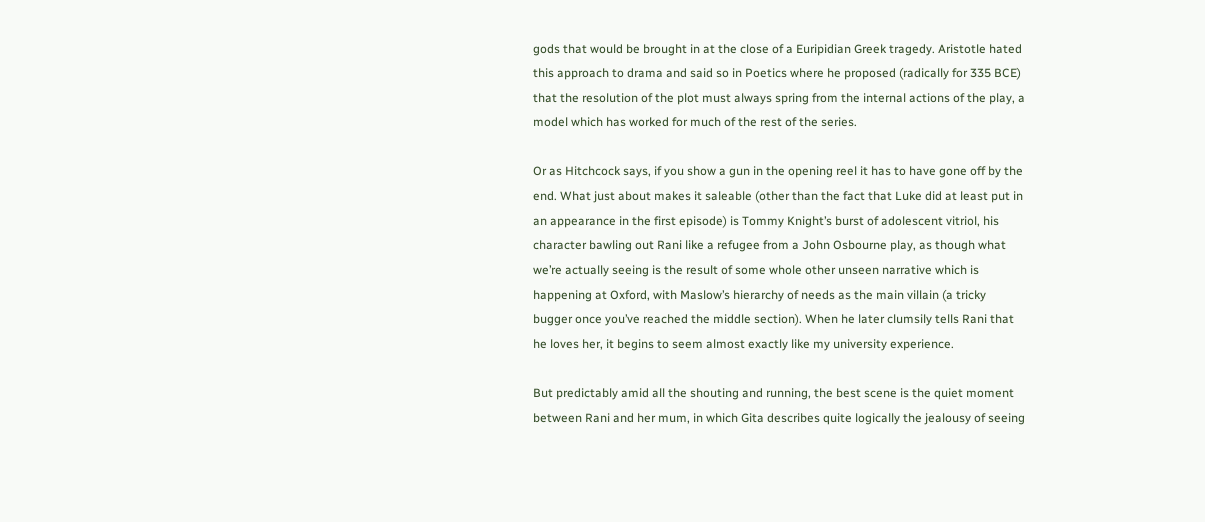gods that would be brought in at the close of a Euripidian Greek tragedy. Aristotle hated this approach to drama and said so in Poetics where he proposed (radically for 335 BCE) that the resolution of the plot must always spring from the internal actions of the play, a model which has worked for much of the rest of the series.

Or as Hitchcock says, if you show a gun in the opening reel it has to have gone off by the end. What just about makes it saleable (other than the fact that Luke did at least put in an appearance in the first episode) is Tommy Knight’s burst of adolescent vitriol, his character bawling out Rani like a refugee from a John Osbourne play, as though what we’re actually seeing is the result of some whole other unseen narrative which is happening at Oxford, with Maslow’s hierarchy of needs as the main villain (a tricky bugger once you’ve reached the middle section). When he later clumsily tells Rani that he loves her, it begins to seem almost exactly like my university experience.

But predictably amid all the shouting and running, the best scene is the quiet moment between Rani and her mum, in which Gita describes quite logically the jealousy of seeing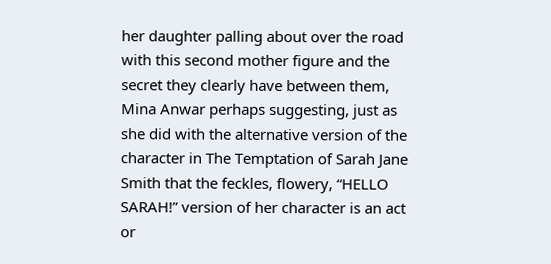her daughter palling about over the road with this second mother figure and the secret they clearly have between them, Mina Anwar perhaps suggesting, just as she did with the alternative version of the character in The Temptation of Sarah Jane Smith that the feckles, flowery, “HELLO SARAH!” version of her character is an act or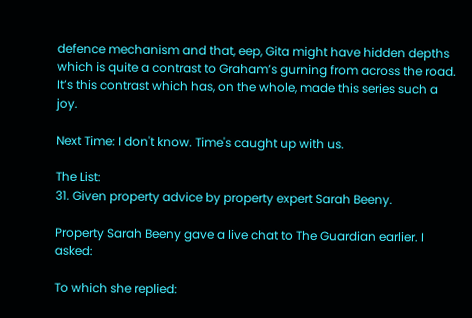defence mechanism and that, eep, Gita might have hidden depths which is quite a contrast to Graham’s gurning from across the road. It’s this contrast which has, on the whole, made this series such a joy.

Next Time: I don't know. Time's caught up with us.

The List:
31. Given property advice by property expert Sarah Beeny.

Property Sarah Beeny gave a live chat to The Guardian earlier. I asked:

To which she replied: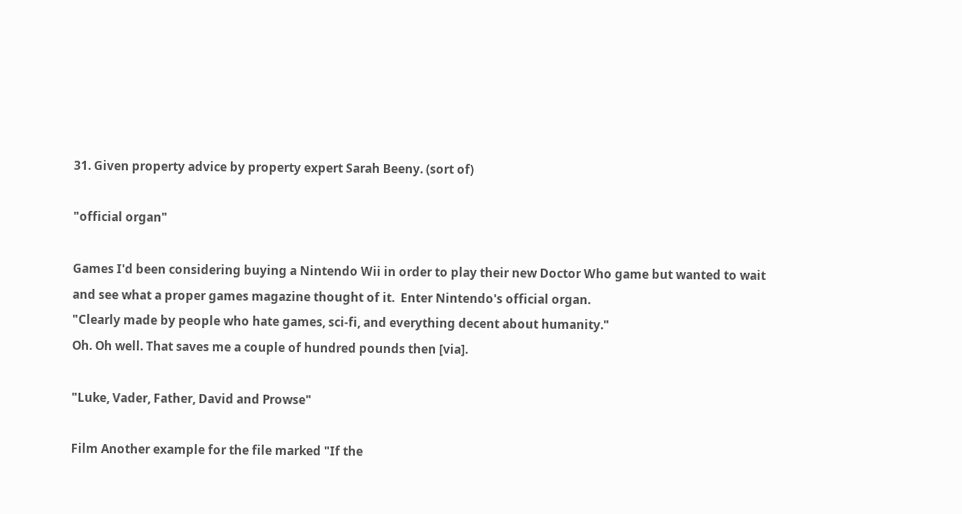31. Given property advice by property expert Sarah Beeny. (sort of)

"official organ"

Games I'd been considering buying a Nintendo Wii in order to play their new Doctor Who game but wanted to wait and see what a proper games magazine thought of it.  Enter Nintendo's official organ.
"Clearly made by people who hate games, sci-fi, and everything decent about humanity."
Oh. Oh well. That saves me a couple of hundred pounds then [via].

"Luke, Vader, Father, David and Prowse"

Film Another example for the file marked "If the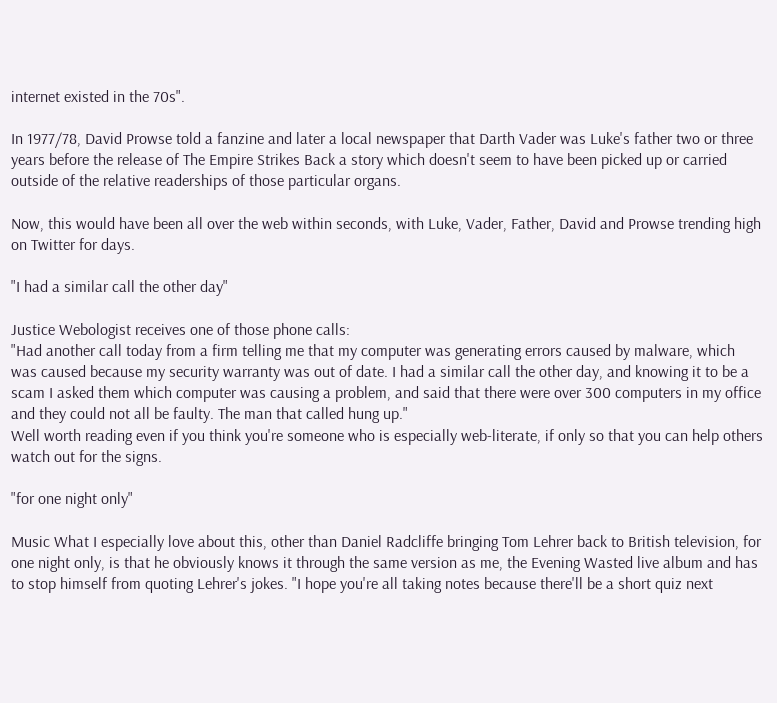internet existed in the 70s".

In 1977/78, David Prowse told a fanzine and later a local newspaper that Darth Vader was Luke's father two or three years before the release of The Empire Strikes Back a story which doesn't seem to have been picked up or carried outside of the relative readerships of those particular organs.

Now, this would have been all over the web within seconds, with Luke, Vader, Father, David and Prowse trending high on Twitter for days.

"I had a similar call the other day"

Justice Webologist receives one of those phone calls:
"Had another call today from a firm telling me that my computer was generating errors caused by malware, which was caused because my security warranty was out of date. I had a similar call the other day, and knowing it to be a scam I asked them which computer was causing a problem, and said that there were over 300 computers in my office and they could not all be faulty. The man that called hung up."
Well worth reading even if you think you're someone who is especially web-literate, if only so that you can help others watch out for the signs.

"for one night only"

Music What I especially love about this, other than Daniel Radcliffe bringing Tom Lehrer back to British television, for one night only, is that he obviously knows it through the same version as me, the Evening Wasted live album and has to stop himself from quoting Lehrer's jokes. "I hope you're all taking notes because there'll be a short quiz next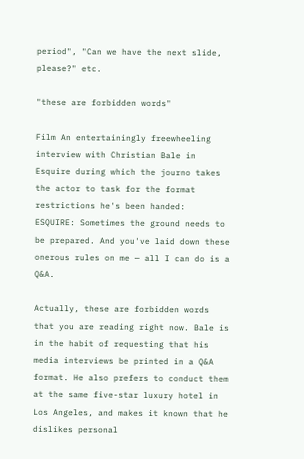period", "Can we have the next slide, please?" etc.

"these are forbidden words"

Film An entertainingly freewheeling interview with Christian Bale in Esquire during which the journo takes the actor to task for the format restrictions he's been handed:
ESQUIRE: Sometimes the ground needs to be prepared. And you've laid down these onerous rules on me — all I can do is a Q&A.

Actually, these are forbidden words that you are reading right now. Bale is in the habit of requesting that his media interviews be printed in a Q&A format. He also prefers to conduct them at the same five-star luxury hotel in Los Angeles, and makes it known that he dislikes personal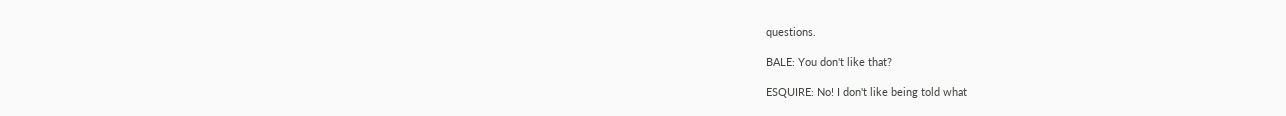questions.

BALE: You don't like that?

ESQUIRE: No! I don't like being told what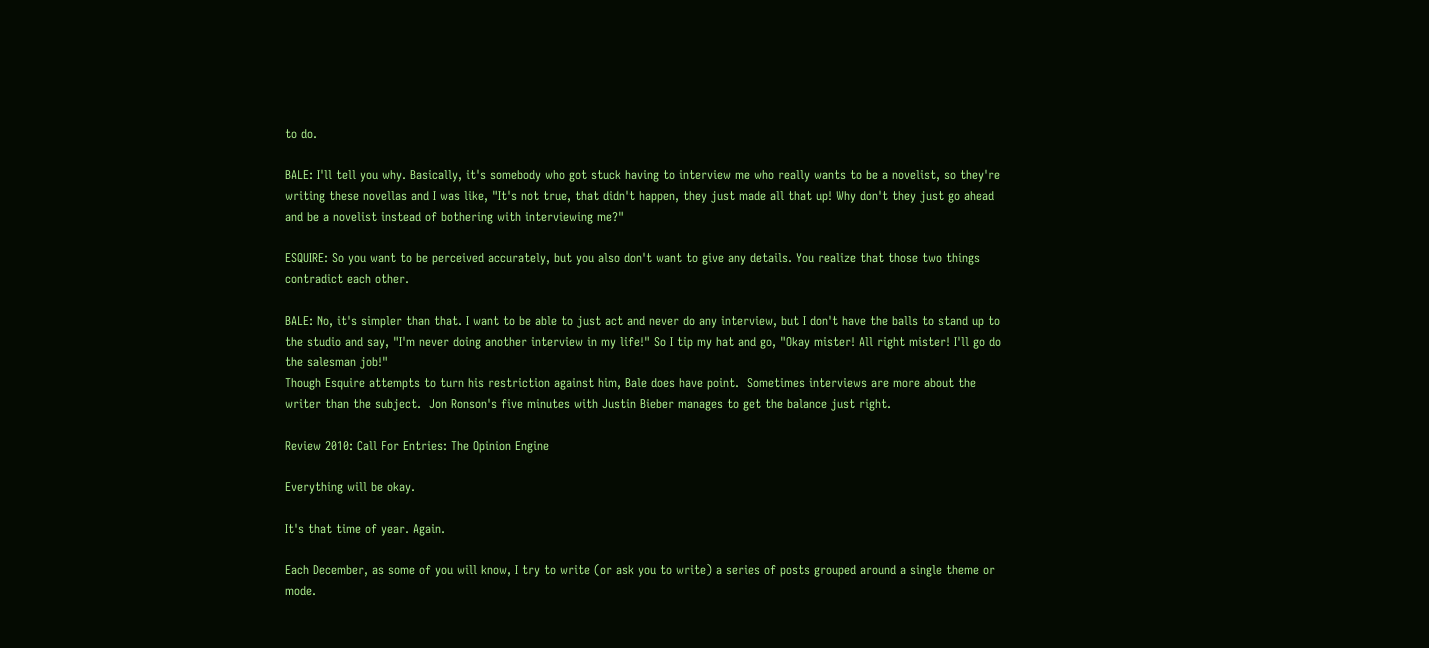to do.

BALE: I'll tell you why. Basically, it's somebody who got stuck having to interview me who really wants to be a novelist, so they're writing these novellas and I was like, "It's not true, that didn't happen, they just made all that up! Why don't they just go ahead and be a novelist instead of bothering with interviewing me?"

ESQUIRE: So you want to be perceived accurately, but you also don't want to give any details. You realize that those two things contradict each other.

BALE: No, it's simpler than that. I want to be able to just act and never do any interview, but I don't have the balls to stand up to the studio and say, "I'm never doing another interview in my life!" So I tip my hat and go, "Okay mister! All right mister! I'll go do the salesman job!"
Though Esquire attempts to turn his restriction against him, Bale does have point.  Sometimes interviews are more about the writer than the subject.  Jon Ronson's five minutes with Justin Bieber manages to get the balance just right.

Review 2010: Call For Entries: The Opinion Engine

Everything will be okay.

It's that time of year. Again.

Each December, as some of you will know, I try to write (or ask you to write) a series of posts grouped around a single theme or mode.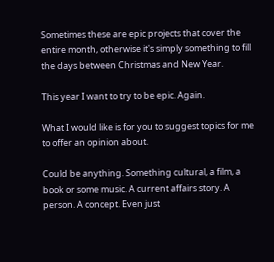Sometimes these are epic projects that cover the entire month, otherwise it's simply something to fill the days between Christmas and New Year.

This year I want to try to be epic. Again.

What I would like is for you to suggest topics for me to offer an opinion about.

Could be anything. Something cultural, a film, a book or some music. A current affairs story. A person. A concept. Even just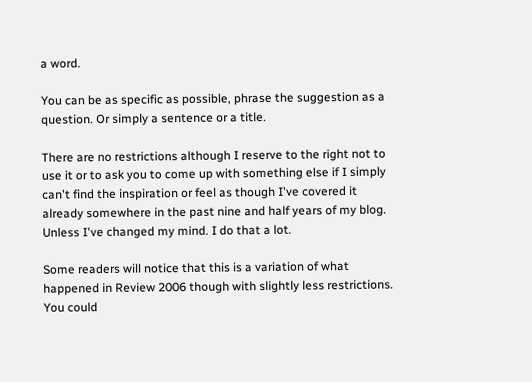a word.

You can be as specific as possible, phrase the suggestion as a question. Or simply a sentence or a title.

There are no restrictions although I reserve to the right not to use it or to ask you to come up with something else if I simply can't find the inspiration or feel as though I've covered it already somewhere in the past nine and half years of my blog. Unless I've changed my mind. I do that a lot.

Some readers will notice that this is a variation of what happened in Review 2006 though with slightly less restrictions. You could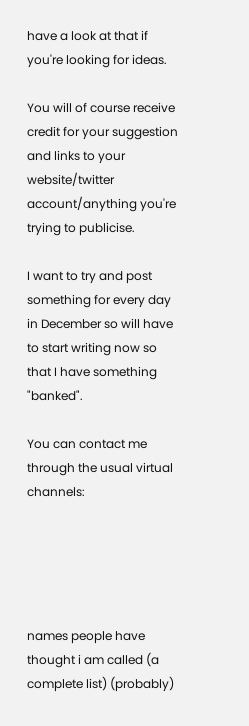have a look at that if you're looking for ideas.

You will of course receive credit for your suggestion and links to your website/twitter account/anything you're trying to publicise.

I want to try and post something for every day in December so will have to start writing now so that I have something "banked".

You can contact me through the usual virtual channels:





names people have thought i am called (a complete list) (probably)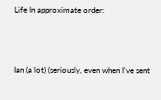Life In approximate order:



Ian (a lot) (seriously, even when I've sent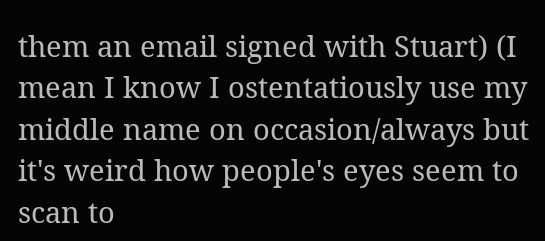them an email signed with Stuart) (I mean I know I ostentatiously use my middle name on occasion/always but it's weird how people's eyes seem to scan to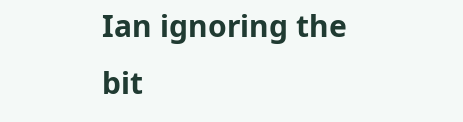Ian ignoring the bit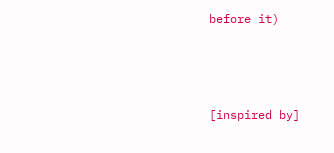before it)



[inspired by]